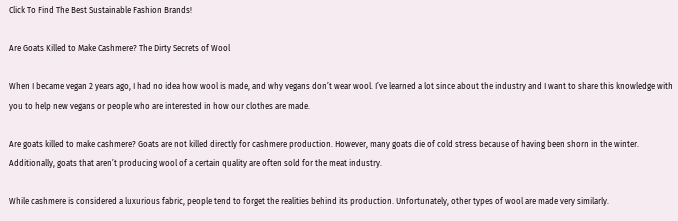Click To Find The Best Sustainable Fashion Brands!

Are Goats Killed to Make Cashmere? The Dirty Secrets of Wool

When I became vegan 2 years ago, I had no idea how wool is made, and why vegans don’t wear wool. I’ve learned a lot since about the industry and I want to share this knowledge with you to help new vegans or people who are interested in how our clothes are made.

Are goats killed to make cashmere? Goats are not killed directly for cashmere production. However, many goats die of cold stress because of having been shorn in the winter. Additionally, goats that aren’t producing wool of a certain quality are often sold for the meat industry.

While cashmere is considered a luxurious fabric, people tend to forget the realities behind its production. Unfortunately, other types of wool are made very similarly.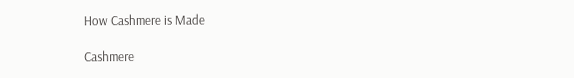How Cashmere is Made

Cashmere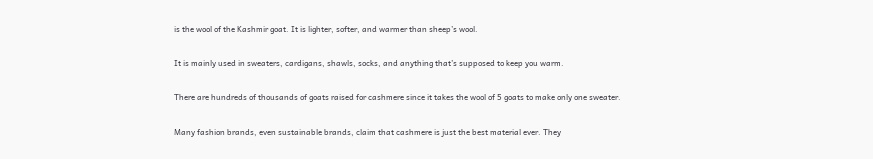is the wool of the Kashmir goat. It is lighter, softer, and warmer than sheep’s wool.

It is mainly used in sweaters, cardigans, shawls, socks, and anything that’s supposed to keep you warm.

There are hundreds of thousands of goats raised for cashmere since it takes the wool of 5 goats to make only one sweater.

Many fashion brands, even sustainable brands, claim that cashmere is just the best material ever. They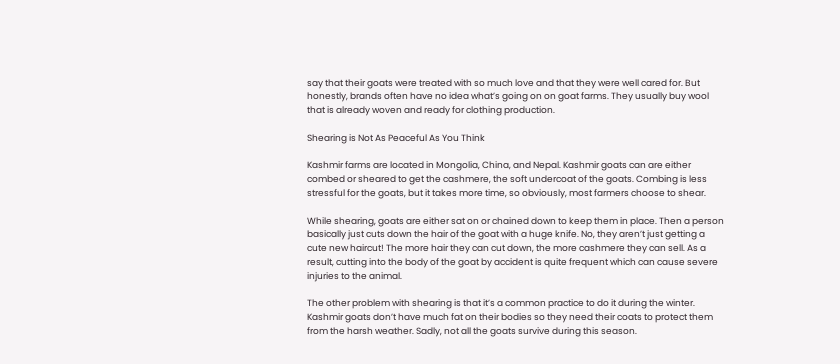say that their goats were treated with so much love and that they were well cared for. But honestly, brands often have no idea what’s going on on goat farms. They usually buy wool that is already woven and ready for clothing production.

Shearing is Not As Peaceful As You Think

Kashmir farms are located in Mongolia, China, and Nepal. Kashmir goats can are either combed or sheared to get the cashmere, the soft undercoat of the goats. Combing is less stressful for the goats, but it takes more time, so obviously, most farmers choose to shear.

While shearing, goats are either sat on or chained down to keep them in place. Then a person basically just cuts down the hair of the goat with a huge knife. No, they aren’t just getting a cute new haircut! The more hair they can cut down, the more cashmere they can sell. As a result, cutting into the body of the goat by accident is quite frequent which can cause severe injuries to the animal.

The other problem with shearing is that it’s a common practice to do it during the winter. Kashmir goats don’t have much fat on their bodies so they need their coats to protect them from the harsh weather. Sadly, not all the goats survive during this season.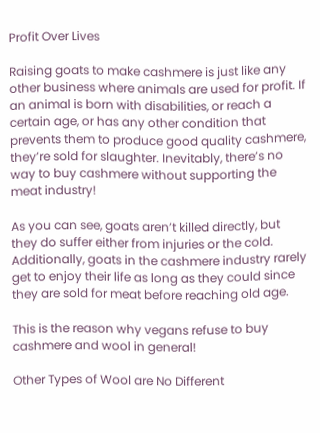Profit Over Lives

Raising goats to make cashmere is just like any other business where animals are used for profit. If an animal is born with disabilities, or reach a certain age, or has any other condition that prevents them to produce good quality cashmere, they’re sold for slaughter. Inevitably, there’s no way to buy cashmere without supporting the meat industry!

As you can see, goats aren’t killed directly, but they do suffer either from injuries or the cold. Additionally, goats in the cashmere industry rarely get to enjoy their life as long as they could since they are sold for meat before reaching old age.

This is the reason why vegans refuse to buy cashmere and wool in general!

Other Types of Wool are No Different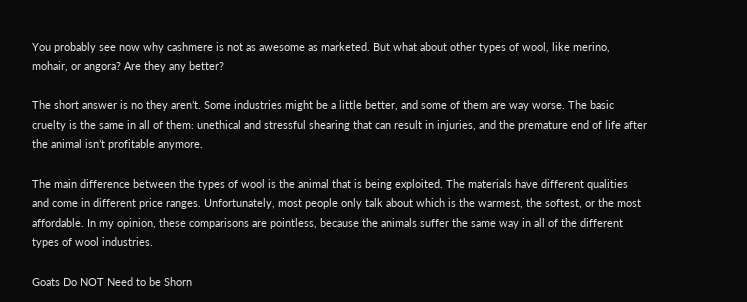You probably see now why cashmere is not as awesome as marketed. But what about other types of wool, like merino, mohair, or angora? Are they any better?

The short answer is no they aren’t. Some industries might be a little better, and some of them are way worse. The basic cruelty is the same in all of them: unethical and stressful shearing that can result in injuries, and the premature end of life after the animal isn’t profitable anymore.

The main difference between the types of wool is the animal that is being exploited. The materials have different qualities and come in different price ranges. Unfortunately, most people only talk about which is the warmest, the softest, or the most affordable. In my opinion, these comparisons are pointless, because the animals suffer the same way in all of the different types of wool industries.

Goats Do NOT Need to be Shorn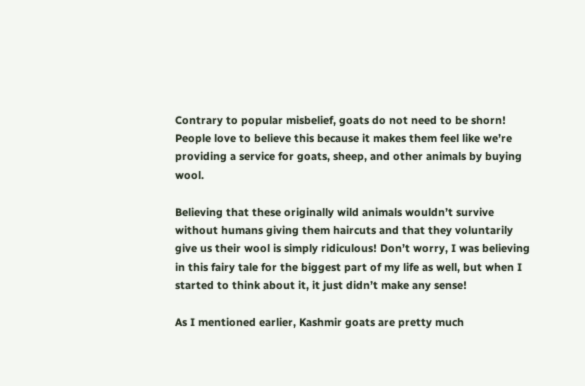Contrary to popular misbelief, goats do not need to be shorn! People love to believe this because it makes them feel like we’re providing a service for goats, sheep, and other animals by buying wool.

Believing that these originally wild animals wouldn’t survive without humans giving them haircuts and that they voluntarily give us their wool is simply ridiculous! Don’t worry, I was believing in this fairy tale for the biggest part of my life as well, but when I started to think about it, it just didn’t make any sense!

As I mentioned earlier, Kashmir goats are pretty much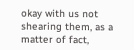okay with us not shearing them, as a matter of fact,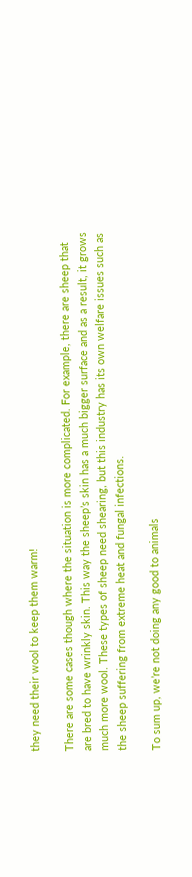they need their wool to keep them warm!

There are some cases though where the situation is more complicated. For example, there are sheep that are bred to have wrinkly skin. This way the sheep’s skin has a much bigger surface and as a result, it grows much more wool. These types of sheep need shearing, but this industry has its own welfare issues such as the sheep suffering from extreme heat and fungal infections.

To sum up, we’re not doing any good to animals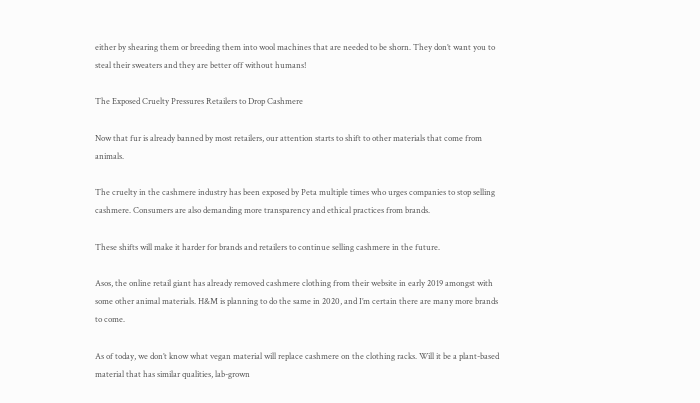either by shearing them or breeding them into wool machines that are needed to be shorn. They don’t want you to steal their sweaters and they are better off without humans!

The Exposed Cruelty Pressures Retailers to Drop Cashmere

Now that fur is already banned by most retailers, our attention starts to shift to other materials that come from animals.

The cruelty in the cashmere industry has been exposed by Peta multiple times who urges companies to stop selling cashmere. Consumers are also demanding more transparency and ethical practices from brands.

These shifts will make it harder for brands and retailers to continue selling cashmere in the future.

Asos, the online retail giant has already removed cashmere clothing from their website in early 2019 amongst with some other animal materials. H&M is planning to do the same in 2020, and I’m certain there are many more brands to come.

As of today, we don’t know what vegan material will replace cashmere on the clothing racks. Will it be a plant-based material that has similar qualities, lab-grown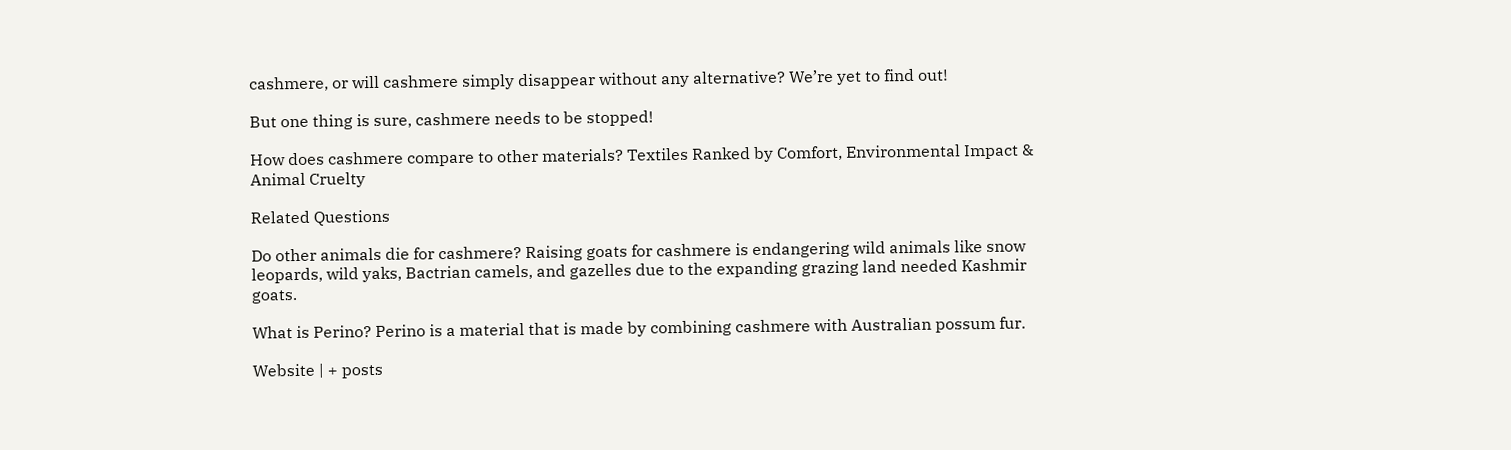cashmere, or will cashmere simply disappear without any alternative? We’re yet to find out!

But one thing is sure, cashmere needs to be stopped!

How does cashmere compare to other materials? Textiles Ranked by Comfort, Environmental Impact & Animal Cruelty

Related Questions

Do other animals die for cashmere? Raising goats for cashmere is endangering wild animals like snow leopards, wild yaks, Bactrian camels, and gazelles due to the expanding grazing land needed Kashmir goats.

What is Perino? Perino is a material that is made by combining cashmere with Australian possum fur.

Website | + posts